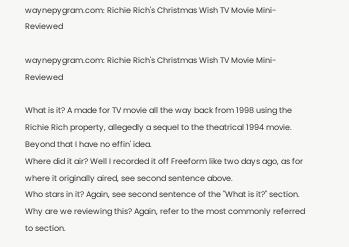waynepygram.com: Richie Rich's Christmas Wish TV Movie Mini-Reviewed

waynepygram.com: Richie Rich's Christmas Wish TV Movie Mini-Reviewed

What is it? A made for TV movie all the way back from 1998 using the Richie Rich property, allegedly a sequel to the theatrical 1994 movie. Beyond that I have no effin' idea.
Where did it air? Well I recorded it off Freeform like two days ago, as for where it originally aired, see second sentence above.
Who stars in it? Again, see second sentence of the "What is it?" section.
Why are we reviewing this? Again, refer to the most commonly referred to section.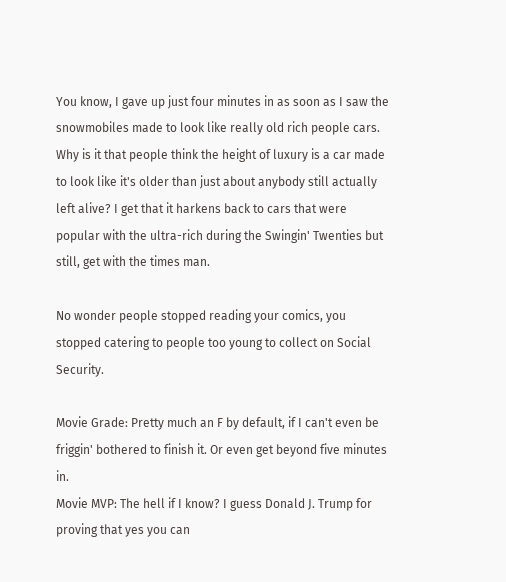You know, I gave up just four minutes in as soon as I saw the snowmobiles made to look like really old rich people cars. Why is it that people think the height of luxury is a car made to look like it's older than just about anybody still actually left alive? I get that it harkens back to cars that were popular with the ultra-rich during the Swingin' Twenties but still, get with the times man.

No wonder people stopped reading your comics, you stopped catering to people too young to collect on Social Security.

Movie Grade: Pretty much an F by default, if I can't even be friggin' bothered to finish it. Or even get beyond five minutes in.
Movie MVP: The hell if I know? I guess Donald J. Trump for proving that yes you can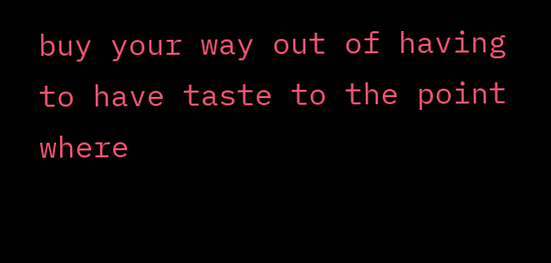buy your way out of having to have taste to the point where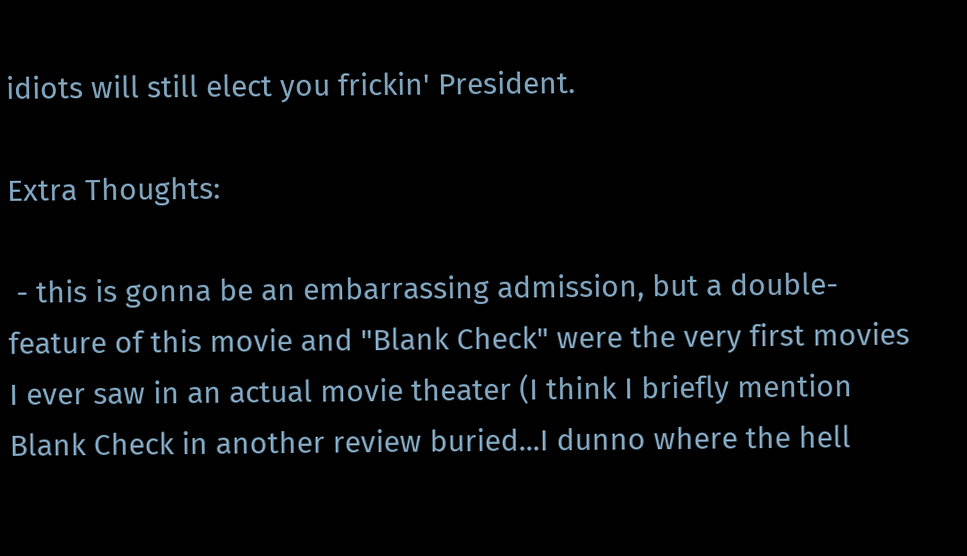idiots will still elect you frickin' President.

Extra Thoughts:

 - this is gonna be an embarrassing admission, but a double-feature of this movie and "Blank Check" were the very first movies I ever saw in an actual movie theater (I think I briefly mention Blank Check in another review buried...I dunno where the hell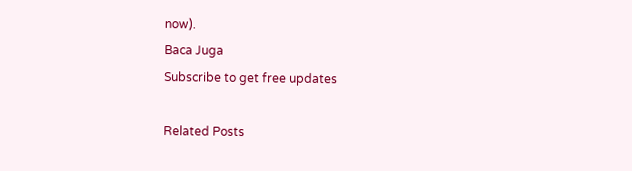now).
Baca Juga
Subscribe to get free updates

Related Posts